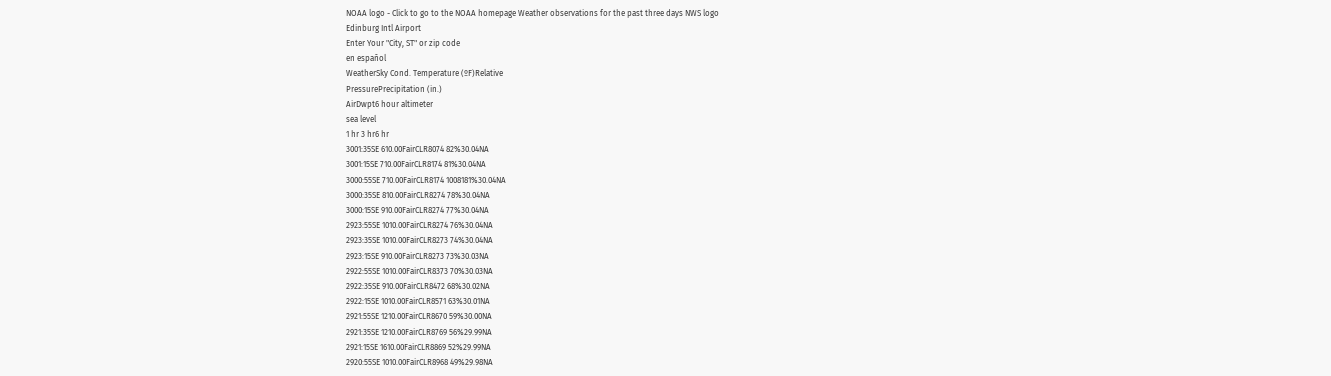NOAA logo - Click to go to the NOAA homepage Weather observations for the past three days NWS logo
Edinburg Intl Airport
Enter Your "City, ST" or zip code
en español
WeatherSky Cond. Temperature (ºF)Relative
PressurePrecipitation (in.)
AirDwpt6 hour altimeter
sea level
1 hr 3 hr6 hr
3001:35SE 610.00FairCLR8074 82%30.04NA
3001:15SE 710.00FairCLR8174 81%30.04NA
3000:55SE 710.00FairCLR8174 1008181%30.04NA
3000:35SE 810.00FairCLR8274 78%30.04NA
3000:15SE 910.00FairCLR8274 77%30.04NA
2923:55SE 1010.00FairCLR8274 76%30.04NA
2923:35SE 1010.00FairCLR8273 74%30.04NA
2923:15SE 910.00FairCLR8273 73%30.03NA
2922:55SE 1010.00FairCLR8373 70%30.03NA
2922:35SE 910.00FairCLR8472 68%30.02NA
2922:15SE 1010.00FairCLR8571 63%30.01NA
2921:55SE 1210.00FairCLR8670 59%30.00NA
2921:35SE 1210.00FairCLR8769 56%29.99NA
2921:15SE 1610.00FairCLR8869 52%29.99NA
2920:55SE 1010.00FairCLR8968 49%29.98NA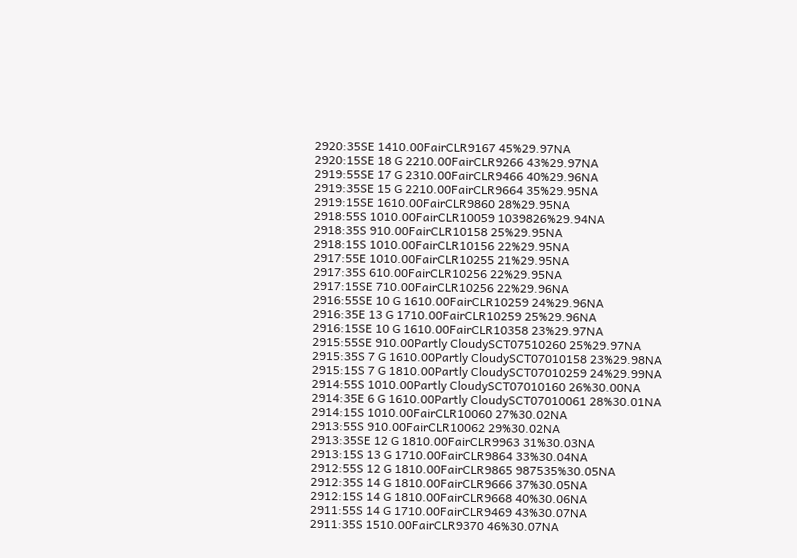2920:35SE 1410.00FairCLR9167 45%29.97NA
2920:15SE 18 G 2210.00FairCLR9266 43%29.97NA
2919:55SE 17 G 2310.00FairCLR9466 40%29.96NA
2919:35SE 15 G 2210.00FairCLR9664 35%29.95NA
2919:15SE 1610.00FairCLR9860 28%29.95NA
2918:55S 1010.00FairCLR10059 1039826%29.94NA
2918:35S 910.00FairCLR10158 25%29.95NA
2918:15S 1010.00FairCLR10156 22%29.95NA
2917:55E 1010.00FairCLR10255 21%29.95NA
2917:35S 610.00FairCLR10256 22%29.95NA
2917:15SE 710.00FairCLR10256 22%29.96NA
2916:55SE 10 G 1610.00FairCLR10259 24%29.96NA
2916:35E 13 G 1710.00FairCLR10259 25%29.96NA
2916:15SE 10 G 1610.00FairCLR10358 23%29.97NA
2915:55SE 910.00Partly CloudySCT07510260 25%29.97NA
2915:35S 7 G 1610.00Partly CloudySCT07010158 23%29.98NA
2915:15S 7 G 1810.00Partly CloudySCT07010259 24%29.99NA
2914:55S 1010.00Partly CloudySCT07010160 26%30.00NA
2914:35E 6 G 1610.00Partly CloudySCT07010061 28%30.01NA
2914:15S 1010.00FairCLR10060 27%30.02NA
2913:55S 910.00FairCLR10062 29%30.02NA
2913:35SE 12 G 1810.00FairCLR9963 31%30.03NA
2913:15S 13 G 1710.00FairCLR9864 33%30.04NA
2912:55S 12 G 1810.00FairCLR9865 987535%30.05NA
2912:35S 14 G 1810.00FairCLR9666 37%30.05NA
2912:15S 14 G 1810.00FairCLR9668 40%30.06NA
2911:55S 14 G 1710.00FairCLR9469 43%30.07NA
2911:35S 1510.00FairCLR9370 46%30.07NA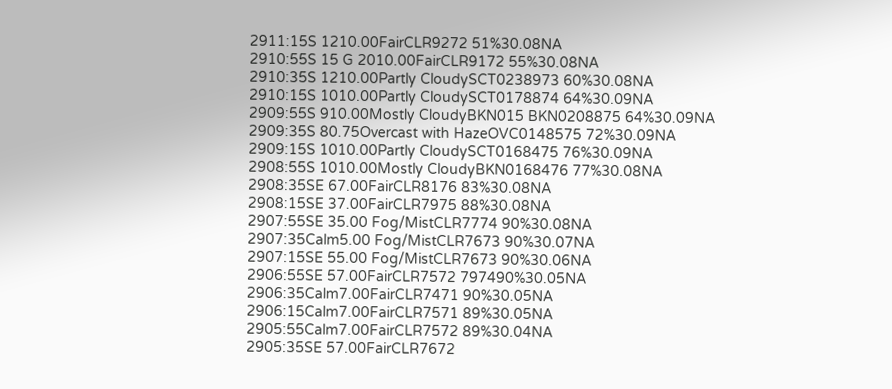2911:15S 1210.00FairCLR9272 51%30.08NA
2910:55S 15 G 2010.00FairCLR9172 55%30.08NA
2910:35S 1210.00Partly CloudySCT0238973 60%30.08NA
2910:15S 1010.00Partly CloudySCT0178874 64%30.09NA
2909:55S 910.00Mostly CloudyBKN015 BKN0208875 64%30.09NA
2909:35S 80.75Overcast with HazeOVC0148575 72%30.09NA
2909:15S 1010.00Partly CloudySCT0168475 76%30.09NA
2908:55S 1010.00Mostly CloudyBKN0168476 77%30.08NA
2908:35SE 67.00FairCLR8176 83%30.08NA
2908:15SE 37.00FairCLR7975 88%30.08NA
2907:55SE 35.00 Fog/MistCLR7774 90%30.08NA
2907:35Calm5.00 Fog/MistCLR7673 90%30.07NA
2907:15SE 55.00 Fog/MistCLR7673 90%30.06NA
2906:55SE 57.00FairCLR7572 797490%30.05NA
2906:35Calm7.00FairCLR7471 90%30.05NA
2906:15Calm7.00FairCLR7571 89%30.05NA
2905:55Calm7.00FairCLR7572 89%30.04NA
2905:35SE 57.00FairCLR7672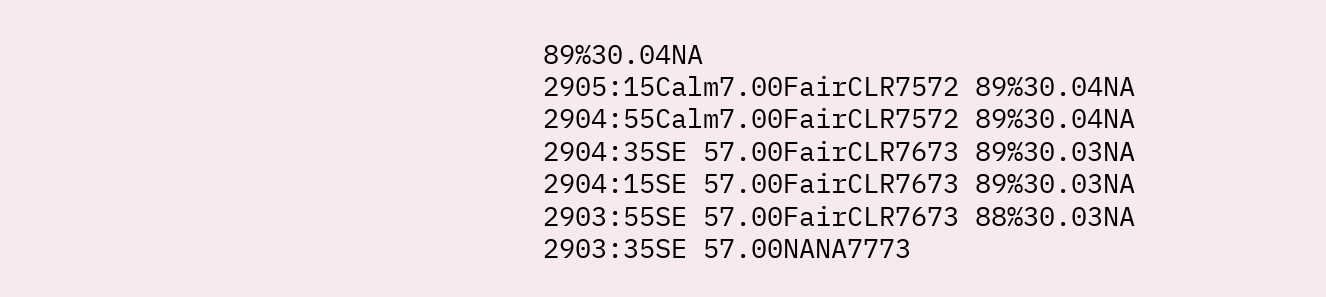89%30.04NA
2905:15Calm7.00FairCLR7572 89%30.04NA
2904:55Calm7.00FairCLR7572 89%30.04NA
2904:35SE 57.00FairCLR7673 89%30.03NA
2904:15SE 57.00FairCLR7673 89%30.03NA
2903:55SE 57.00FairCLR7673 88%30.03NA
2903:35SE 57.00NANA7773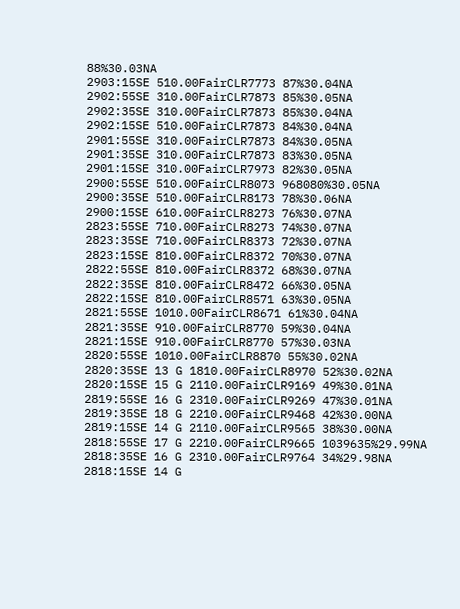88%30.03NA
2903:15SE 510.00FairCLR7773 87%30.04NA
2902:55SE 310.00FairCLR7873 85%30.05NA
2902:35SE 310.00FairCLR7873 85%30.04NA
2902:15SE 510.00FairCLR7873 84%30.04NA
2901:55SE 310.00FairCLR7873 84%30.05NA
2901:35SE 310.00FairCLR7873 83%30.05NA
2901:15SE 310.00FairCLR7973 82%30.05NA
2900:55SE 510.00FairCLR8073 968080%30.05NA
2900:35SE 510.00FairCLR8173 78%30.06NA
2900:15SE 610.00FairCLR8273 76%30.07NA
2823:55SE 710.00FairCLR8273 74%30.07NA
2823:35SE 710.00FairCLR8373 72%30.07NA
2823:15SE 810.00FairCLR8372 70%30.07NA
2822:55SE 810.00FairCLR8372 68%30.07NA
2822:35SE 810.00FairCLR8472 66%30.05NA
2822:15SE 810.00FairCLR8571 63%30.05NA
2821:55SE 1010.00FairCLR8671 61%30.04NA
2821:35SE 910.00FairCLR8770 59%30.04NA
2821:15SE 910.00FairCLR8770 57%30.03NA
2820:55SE 1010.00FairCLR8870 55%30.02NA
2820:35SE 13 G 1810.00FairCLR8970 52%30.02NA
2820:15SE 15 G 2110.00FairCLR9169 49%30.01NA
2819:55SE 16 G 2310.00FairCLR9269 47%30.01NA
2819:35SE 18 G 2210.00FairCLR9468 42%30.00NA
2819:15SE 14 G 2110.00FairCLR9565 38%30.00NA
2818:55SE 17 G 2210.00FairCLR9665 1039635%29.99NA
2818:35SE 16 G 2310.00FairCLR9764 34%29.98NA
2818:15SE 14 G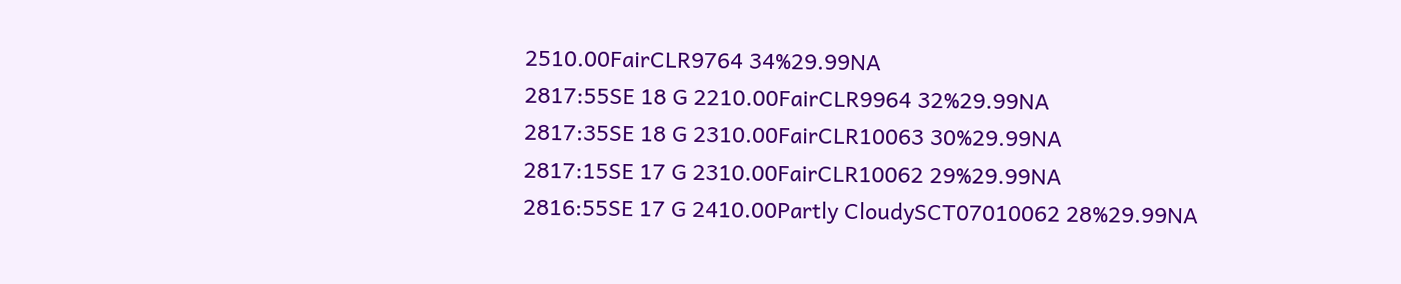2510.00FairCLR9764 34%29.99NA
2817:55SE 18 G 2210.00FairCLR9964 32%29.99NA
2817:35SE 18 G 2310.00FairCLR10063 30%29.99NA
2817:15SE 17 G 2310.00FairCLR10062 29%29.99NA
2816:55SE 17 G 2410.00Partly CloudySCT07010062 28%29.99NA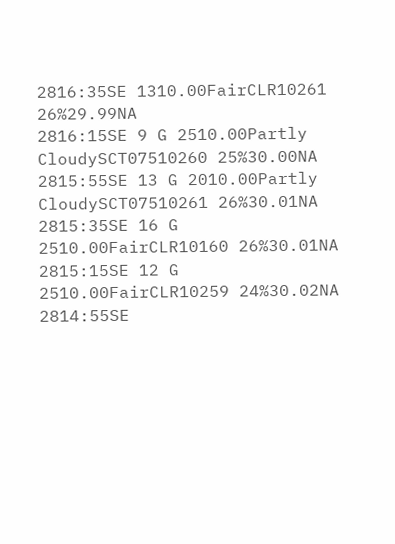2816:35SE 1310.00FairCLR10261 26%29.99NA
2816:15SE 9 G 2510.00Partly CloudySCT07510260 25%30.00NA
2815:55SE 13 G 2010.00Partly CloudySCT07510261 26%30.01NA
2815:35SE 16 G 2510.00FairCLR10160 26%30.01NA
2815:15SE 12 G 2510.00FairCLR10259 24%30.02NA
2814:55SE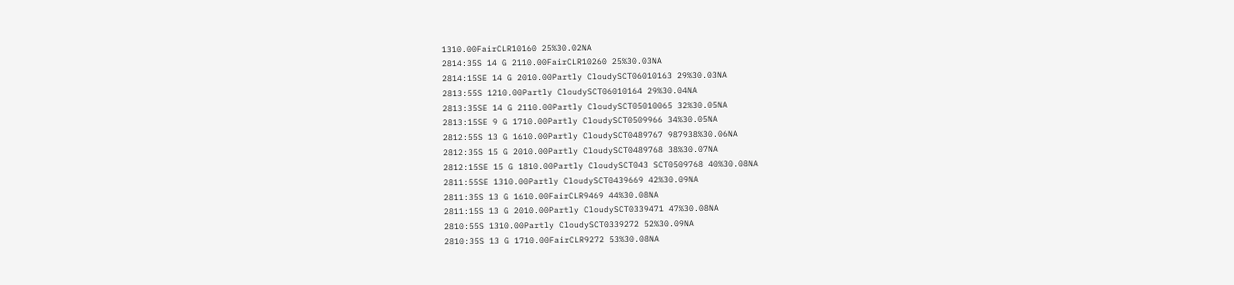1310.00FairCLR10160 25%30.02NA
2814:35S 14 G 2110.00FairCLR10260 25%30.03NA
2814:15SE 14 G 2010.00Partly CloudySCT06010163 29%30.03NA
2813:55S 1210.00Partly CloudySCT06010164 29%30.04NA
2813:35SE 14 G 2110.00Partly CloudySCT05010065 32%30.05NA
2813:15SE 9 G 1710.00Partly CloudySCT0509966 34%30.05NA
2812:55S 13 G 1610.00Partly CloudySCT0489767 987938%30.06NA
2812:35S 15 G 2010.00Partly CloudySCT0489768 38%30.07NA
2812:15SE 15 G 1810.00Partly CloudySCT043 SCT0509768 40%30.08NA
2811:55SE 1310.00Partly CloudySCT0439669 42%30.09NA
2811:35S 13 G 1610.00FairCLR9469 44%30.08NA
2811:15S 13 G 2010.00Partly CloudySCT0339471 47%30.08NA
2810:55S 1310.00Partly CloudySCT0339272 52%30.09NA
2810:35S 13 G 1710.00FairCLR9272 53%30.08NA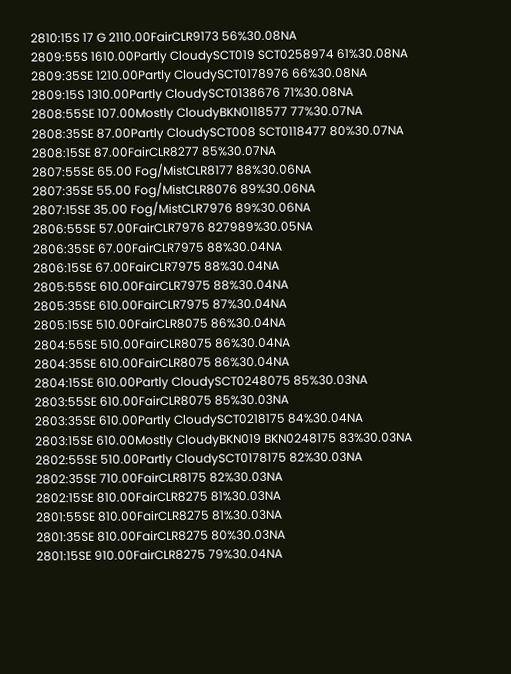2810:15S 17 G 2110.00FairCLR9173 56%30.08NA
2809:55S 1610.00Partly CloudySCT019 SCT0258974 61%30.08NA
2809:35SE 1210.00Partly CloudySCT0178976 66%30.08NA
2809:15S 1310.00Partly CloudySCT0138676 71%30.08NA
2808:55SE 107.00Mostly CloudyBKN0118577 77%30.07NA
2808:35SE 87.00Partly CloudySCT008 SCT0118477 80%30.07NA
2808:15SE 87.00FairCLR8277 85%30.07NA
2807:55SE 65.00 Fog/MistCLR8177 88%30.06NA
2807:35SE 55.00 Fog/MistCLR8076 89%30.06NA
2807:15SE 35.00 Fog/MistCLR7976 89%30.06NA
2806:55SE 57.00FairCLR7976 827989%30.05NA
2806:35SE 67.00FairCLR7975 88%30.04NA
2806:15SE 67.00FairCLR7975 88%30.04NA
2805:55SE 610.00FairCLR7975 88%30.04NA
2805:35SE 610.00FairCLR7975 87%30.04NA
2805:15SE 510.00FairCLR8075 86%30.04NA
2804:55SE 510.00FairCLR8075 86%30.04NA
2804:35SE 610.00FairCLR8075 86%30.04NA
2804:15SE 610.00Partly CloudySCT0248075 85%30.03NA
2803:55SE 610.00FairCLR8075 85%30.03NA
2803:35SE 610.00Partly CloudySCT0218175 84%30.04NA
2803:15SE 610.00Mostly CloudyBKN019 BKN0248175 83%30.03NA
2802:55SE 510.00Partly CloudySCT0178175 82%30.03NA
2802:35SE 710.00FairCLR8175 82%30.03NA
2802:15SE 810.00FairCLR8275 81%30.03NA
2801:55SE 810.00FairCLR8275 81%30.03NA
2801:35SE 810.00FairCLR8275 80%30.03NA
2801:15SE 910.00FairCLR8275 79%30.04NA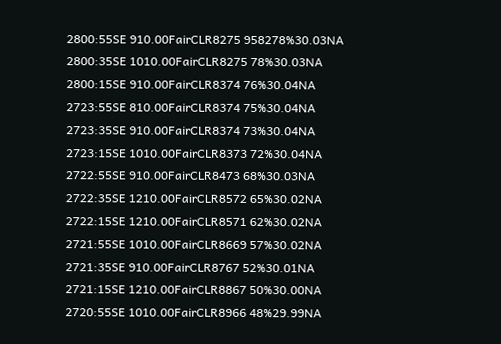2800:55SE 910.00FairCLR8275 958278%30.03NA
2800:35SE 1010.00FairCLR8275 78%30.03NA
2800:15SE 910.00FairCLR8374 76%30.04NA
2723:55SE 810.00FairCLR8374 75%30.04NA
2723:35SE 910.00FairCLR8374 73%30.04NA
2723:15SE 1010.00FairCLR8373 72%30.04NA
2722:55SE 910.00FairCLR8473 68%30.03NA
2722:35SE 1210.00FairCLR8572 65%30.02NA
2722:15SE 1210.00FairCLR8571 62%30.02NA
2721:55SE 1010.00FairCLR8669 57%30.02NA
2721:35SE 910.00FairCLR8767 52%30.01NA
2721:15SE 1210.00FairCLR8867 50%30.00NA
2720:55SE 1010.00FairCLR8966 48%29.99NA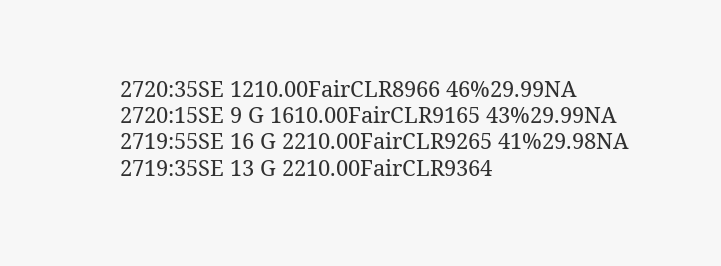2720:35SE 1210.00FairCLR8966 46%29.99NA
2720:15SE 9 G 1610.00FairCLR9165 43%29.99NA
2719:55SE 16 G 2210.00FairCLR9265 41%29.98NA
2719:35SE 13 G 2210.00FairCLR9364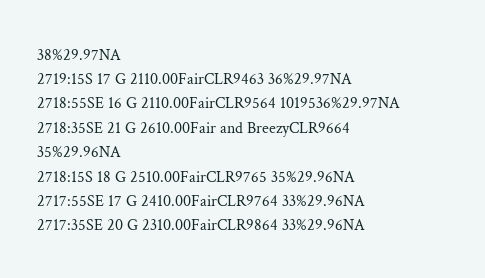38%29.97NA
2719:15S 17 G 2110.00FairCLR9463 36%29.97NA
2718:55SE 16 G 2110.00FairCLR9564 1019536%29.97NA
2718:35SE 21 G 2610.00Fair and BreezyCLR9664 35%29.96NA
2718:15S 18 G 2510.00FairCLR9765 35%29.96NA
2717:55SE 17 G 2410.00FairCLR9764 33%29.96NA
2717:35SE 20 G 2310.00FairCLR9864 33%29.96NA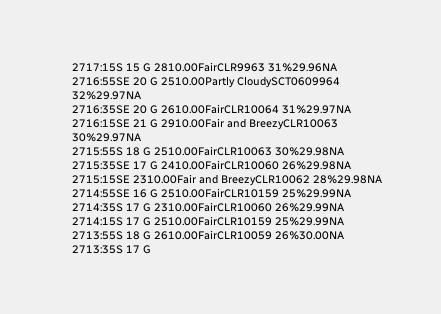2717:15S 15 G 2810.00FairCLR9963 31%29.96NA
2716:55SE 20 G 2510.00Partly CloudySCT0609964 32%29.97NA
2716:35SE 20 G 2610.00FairCLR10064 31%29.97NA
2716:15SE 21 G 2910.00Fair and BreezyCLR10063 30%29.97NA
2715:55S 18 G 2510.00FairCLR10063 30%29.98NA
2715:35SE 17 G 2410.00FairCLR10060 26%29.98NA
2715:15SE 2310.00Fair and BreezyCLR10062 28%29.98NA
2714:55SE 16 G 2510.00FairCLR10159 25%29.99NA
2714:35S 17 G 2310.00FairCLR10060 26%29.99NA
2714:15S 17 G 2510.00FairCLR10159 25%29.99NA
2713:55S 18 G 2610.00FairCLR10059 26%30.00NA
2713:35S 17 G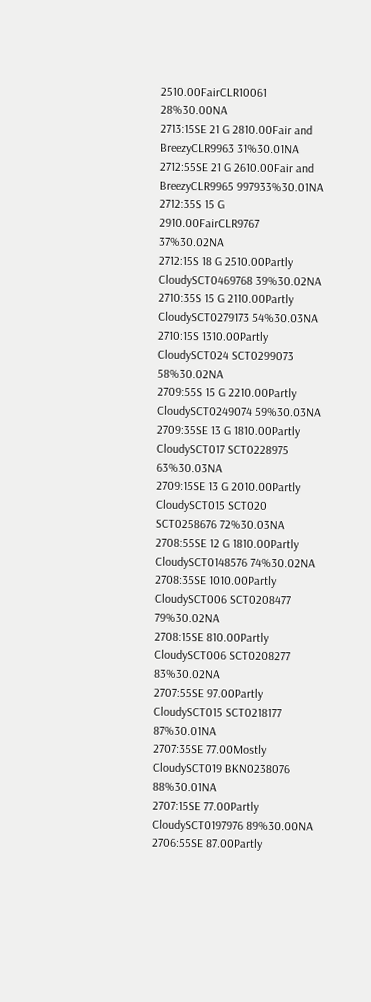2510.00FairCLR10061 28%30.00NA
2713:15SE 21 G 2810.00Fair and BreezyCLR9963 31%30.01NA
2712:55SE 21 G 2610.00Fair and BreezyCLR9965 997933%30.01NA
2712:35S 15 G 2910.00FairCLR9767 37%30.02NA
2712:15S 18 G 2510.00Partly CloudySCT0469768 39%30.02NA
2710:35S 15 G 2110.00Partly CloudySCT0279173 54%30.03NA
2710:15S 1310.00Partly CloudySCT024 SCT0299073 58%30.02NA
2709:55S 15 G 2210.00Partly CloudySCT0249074 59%30.03NA
2709:35SE 13 G 1810.00Partly CloudySCT017 SCT0228975 63%30.03NA
2709:15SE 13 G 2010.00Partly CloudySCT015 SCT020 SCT0258676 72%30.03NA
2708:55SE 12 G 1810.00Partly CloudySCT0148576 74%30.02NA
2708:35SE 1010.00Partly CloudySCT006 SCT0208477 79%30.02NA
2708:15SE 810.00Partly CloudySCT006 SCT0208277 83%30.02NA
2707:55SE 97.00Partly CloudySCT015 SCT0218177 87%30.01NA
2707:35SE 77.00Mostly CloudySCT019 BKN0238076 88%30.01NA
2707:15SE 77.00Partly CloudySCT0197976 89%30.00NA
2706:55SE 87.00Partly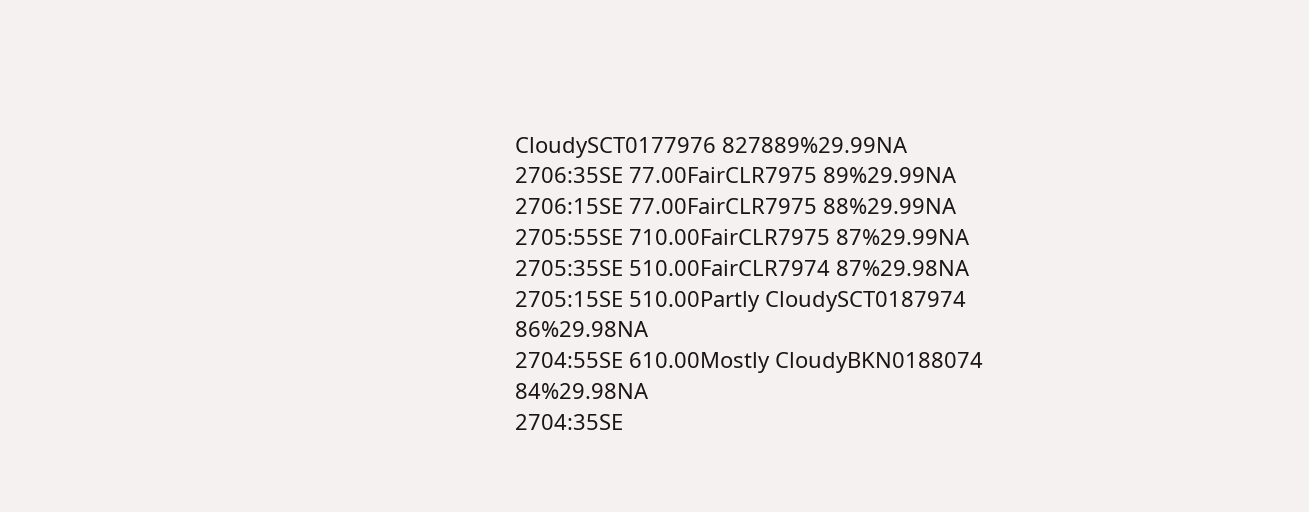CloudySCT0177976 827889%29.99NA
2706:35SE 77.00FairCLR7975 89%29.99NA
2706:15SE 77.00FairCLR7975 88%29.99NA
2705:55SE 710.00FairCLR7975 87%29.99NA
2705:35SE 510.00FairCLR7974 87%29.98NA
2705:15SE 510.00Partly CloudySCT0187974 86%29.98NA
2704:55SE 610.00Mostly CloudyBKN0188074 84%29.98NA
2704:35SE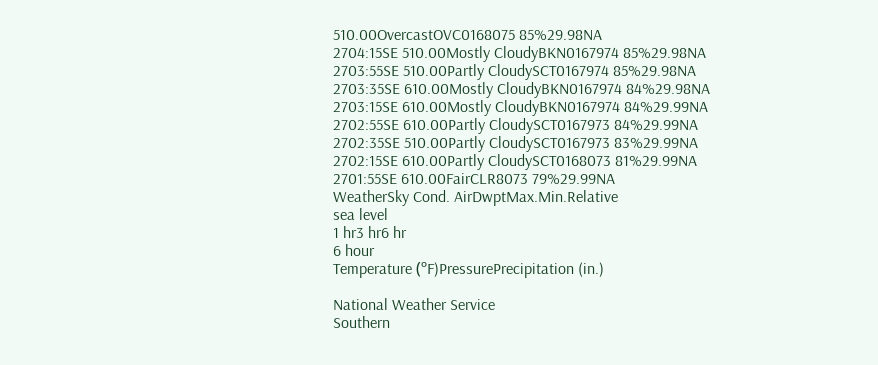510.00OvercastOVC0168075 85%29.98NA
2704:15SE 510.00Mostly CloudyBKN0167974 85%29.98NA
2703:55SE 510.00Partly CloudySCT0167974 85%29.98NA
2703:35SE 610.00Mostly CloudyBKN0167974 84%29.98NA
2703:15SE 610.00Mostly CloudyBKN0167974 84%29.99NA
2702:55SE 610.00Partly CloudySCT0167973 84%29.99NA
2702:35SE 510.00Partly CloudySCT0167973 83%29.99NA
2702:15SE 610.00Partly CloudySCT0168073 81%29.99NA
2701:55SE 610.00FairCLR8073 79%29.99NA
WeatherSky Cond. AirDwptMax.Min.Relative
sea level
1 hr3 hr6 hr
6 hour
Temperature (ºF)PressurePrecipitation (in.)

National Weather Service
Southern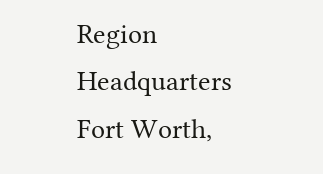Region Headquarters
Fort Worth,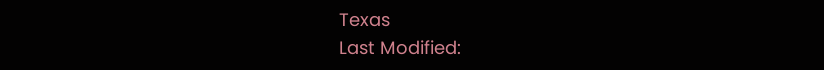Texas
Last Modified: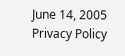June 14, 2005
Privacy Policy